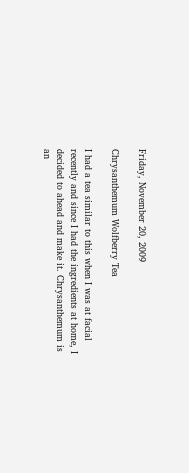Friday, November 20, 2009

Chrysanthemum Wolfberry Tea

I had a tea similar to this when I was at facial recently and since I had the ingredients at home, I decided to ahead and make it. Chrysanthemum is an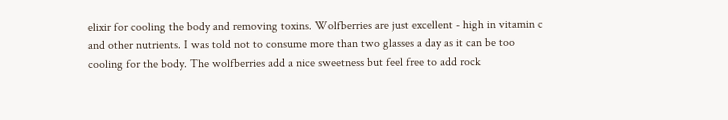elixir for cooling the body and removing toxins. Wolfberries are just excellent - high in vitamin c and other nutrients. I was told not to consume more than two glasses a day as it can be too cooling for the body. The wolfberries add a nice sweetness but feel free to add rock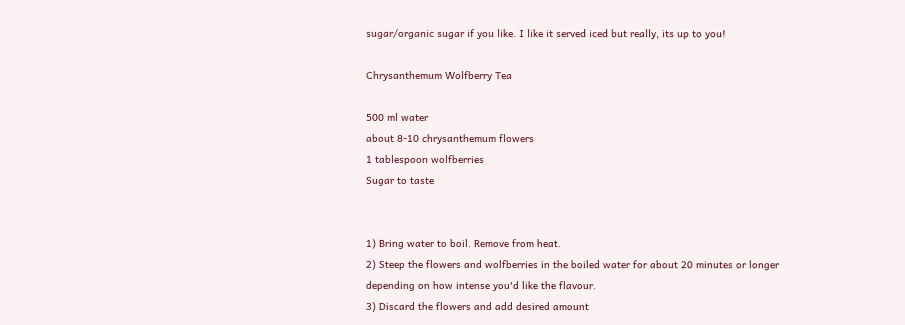sugar/organic sugar if you like. I like it served iced but really, its up to you!

Chrysanthemum Wolfberry Tea

500 ml water
about 8-10 chrysanthemum flowers
1 tablespoon wolfberries
Sugar to taste


1) Bring water to boil. Remove from heat.
2) Steep the flowers and wolfberries in the boiled water for about 20 minutes or longer depending on how intense you'd like the flavour.
3) Discard the flowers and add desired amount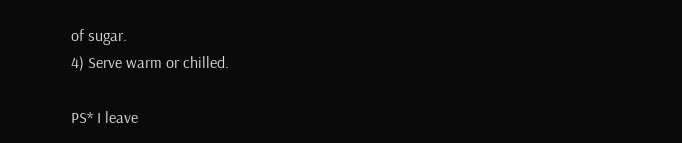of sugar.
4) Serve warm or chilled.

PS* I leave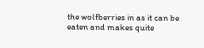the wolfberries in as it can be eaten and makes quite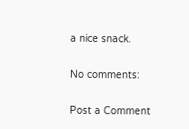a nice snack.

No comments:

Post a Comment